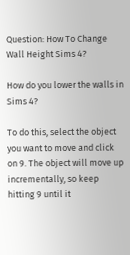Question: How To Change Wall Height Sims 4?

How do you lower the walls in Sims 4?

To do this, select the object you want to move and click on 9. The object will move up incrementally, so keep hitting 9 until it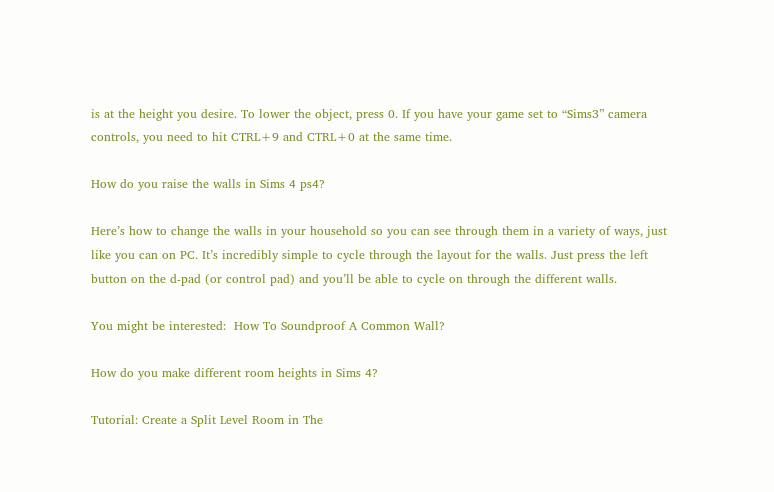is at the height you desire. To lower the object, press 0. If you have your game set to “Sims3” camera controls, you need to hit CTRL+9 and CTRL+0 at the same time.

How do you raise the walls in Sims 4 ps4?

Here’s how to change the walls in your household so you can see through them in a variety of ways, just like you can on PC. It’s incredibly simple to cycle through the layout for the walls. Just press the left button on the d-pad (or control pad) and you’ll be able to cycle on through the different walls.

You might be interested:  How To Soundproof A Common Wall?

How do you make different room heights in Sims 4?

Tutorial: Create a Split Level Room in The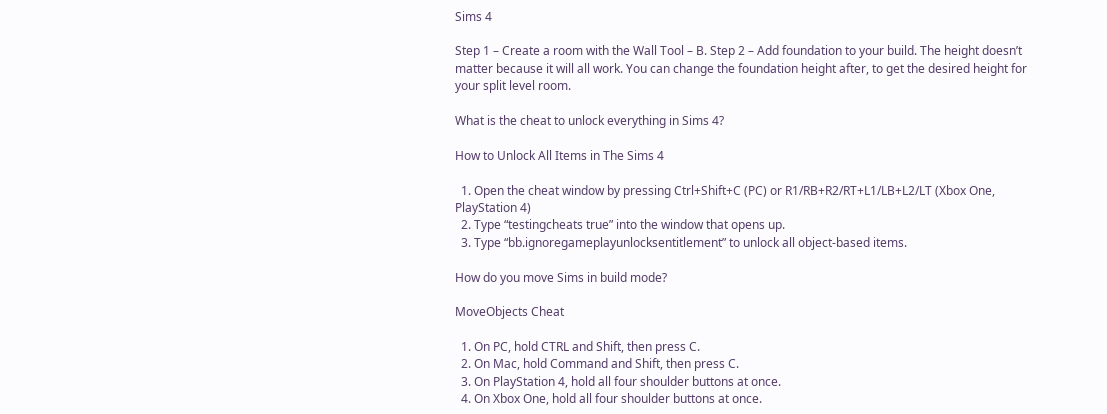Sims 4

Step 1 – Create a room with the Wall Tool – B. Step 2 – Add foundation to your build. The height doesn’t matter because it will all work. You can change the foundation height after, to get the desired height for your split level room.

What is the cheat to unlock everything in Sims 4?

How to Unlock All Items in The Sims 4

  1. Open the cheat window by pressing Ctrl+Shift+C (PC) or R1/RB+R2/RT+L1/LB+L2/LT (Xbox One, PlayStation 4)
  2. Type “testingcheats true” into the window that opens up.
  3. Type “bb.ignoregameplayunlocksentitlement” to unlock all object-based items.

How do you move Sims in build mode?

MoveObjects Cheat

  1. On PC, hold CTRL and Shift, then press C.
  2. On Mac, hold Command and Shift, then press C.
  3. On PlayStation 4, hold all four shoulder buttons at once.
  4. On Xbox One, hold all four shoulder buttons at once.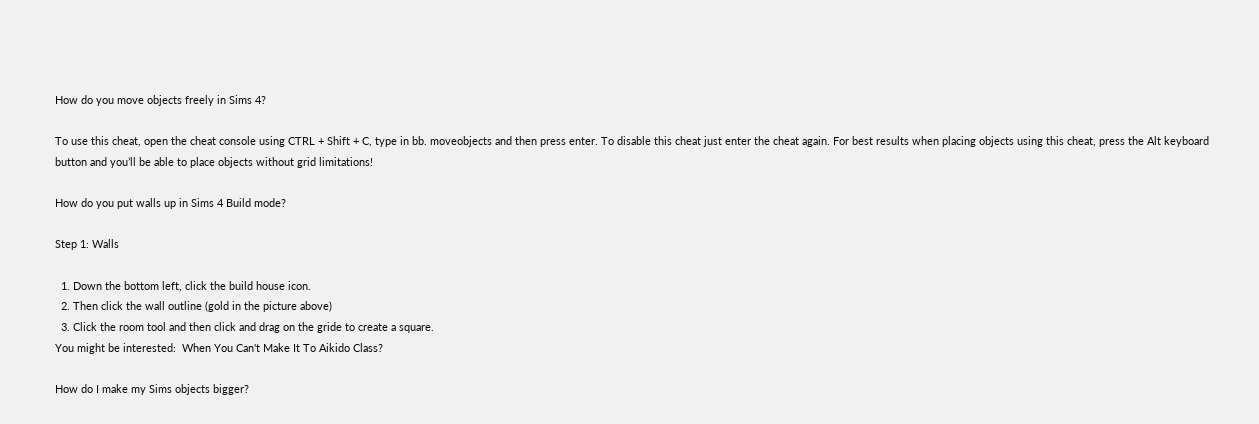How do you move objects freely in Sims 4?

To use this cheat, open the cheat console using CTRL + Shift + C, type in bb. moveobjects and then press enter. To disable this cheat just enter the cheat again. For best results when placing objects using this cheat, press the Alt keyboard button and you’ll be able to place objects without grid limitations!

How do you put walls up in Sims 4 Build mode?

Step 1: Walls

  1. Down the bottom left, click the build house icon.
  2. Then click the wall outline (gold in the picture above)
  3. Click the room tool and then click and drag on the gride to create a square.
You might be interested:  When You Can't Make It To Aikido Class?

How do I make my Sims objects bigger?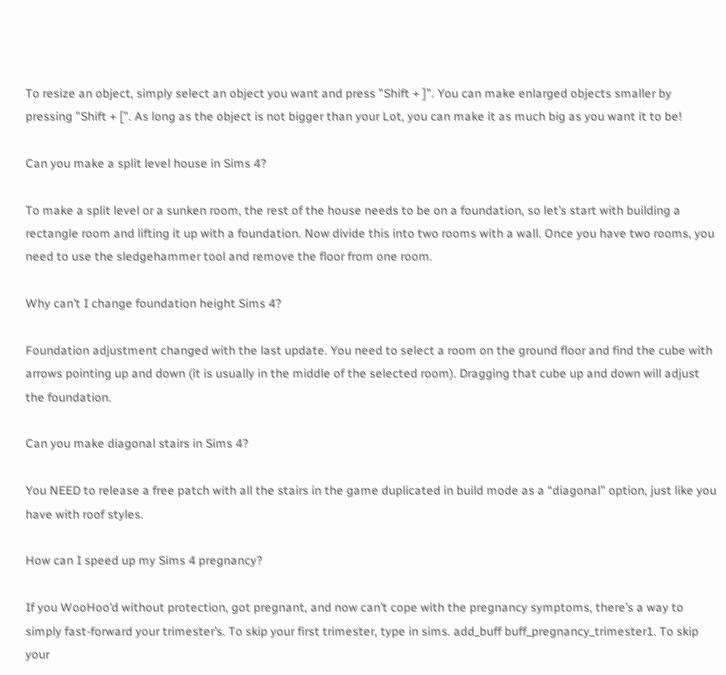To resize an object, simply select an object you want and press ”Shift + ]”. You can make enlarged objects smaller by pressing ”Shift + [”. As long as the object is not bigger than your Lot, you can make it as much big as you want it to be!

Can you make a split level house in Sims 4?

To make a split level or a sunken room, the rest of the house needs to be on a foundation, so let’s start with building a rectangle room and lifting it up with a foundation. Now divide this into two rooms with a wall. Once you have two rooms, you need to use the sledgehammer tool and remove the floor from one room.

Why can’t I change foundation height Sims 4?

Foundation adjustment changed with the last update. You need to select a room on the ground floor and find the cube with arrows pointing up and down (it is usually in the middle of the selected room). Dragging that cube up and down will adjust the foundation.

Can you make diagonal stairs in Sims 4?

You NEED to release a free patch with all the stairs in the game duplicated in build mode as a “diagonal” option, just like you have with roof styles.

How can I speed up my Sims 4 pregnancy?

If you WooHoo’d without protection, got pregnant, and now can’t cope with the pregnancy symptoms, there’s a way to simply fast-forward your trimester’s. To skip your first trimester, type in sims. add_buff buff_pregnancy_trimester1. To skip your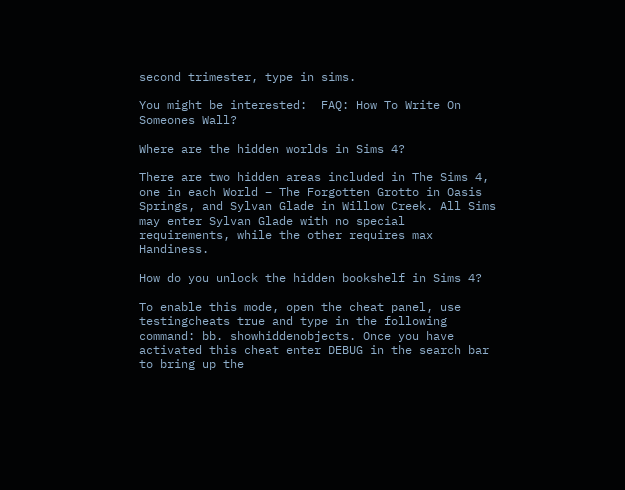second trimester, type in sims.

You might be interested:  FAQ: How To Write On Someones Wall?

Where are the hidden worlds in Sims 4?

There are two hidden areas included in The Sims 4, one in each World – The Forgotten Grotto in Oasis Springs, and Sylvan Glade in Willow Creek. All Sims may enter Sylvan Glade with no special requirements, while the other requires max Handiness.

How do you unlock the hidden bookshelf in Sims 4?

To enable this mode, open the cheat panel, use testingcheats true and type in the following command: bb. showhiddenobjects. Once you have activated this cheat enter DEBUG in the search bar to bring up the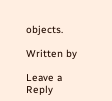objects.

Written by

Leave a Reply